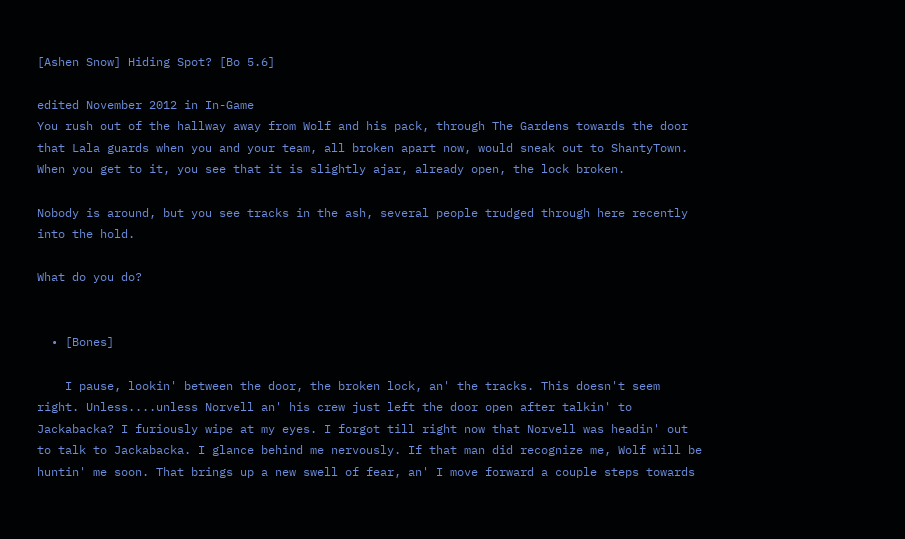[Ashen Snow] Hiding Spot? [Bo 5.6]

edited November 2012 in In-Game
You rush out of the hallway away from Wolf and his pack, through The Gardens towards the door that Lala guards when you and your team, all broken apart now, would sneak out to ShantyTown. When you get to it, you see that it is slightly ajar, already open, the lock broken.

Nobody is around, but you see tracks in the ash, several people trudged through here recently into the hold.

What do you do?


  • [Bones]

    I pause, lookin' between the door, the broken lock, an' the tracks. This doesn't seem right. Unless....unless Norvell an' his crew just left the door open after talkin' to Jackabacka? I furiously wipe at my eyes. I forgot till right now that Norvell was headin' out to talk to Jackabacka. I glance behind me nervously. If that man did recognize me, Wolf will be huntin' me soon. That brings up a new swell of fear, an' I move forward a couple steps towards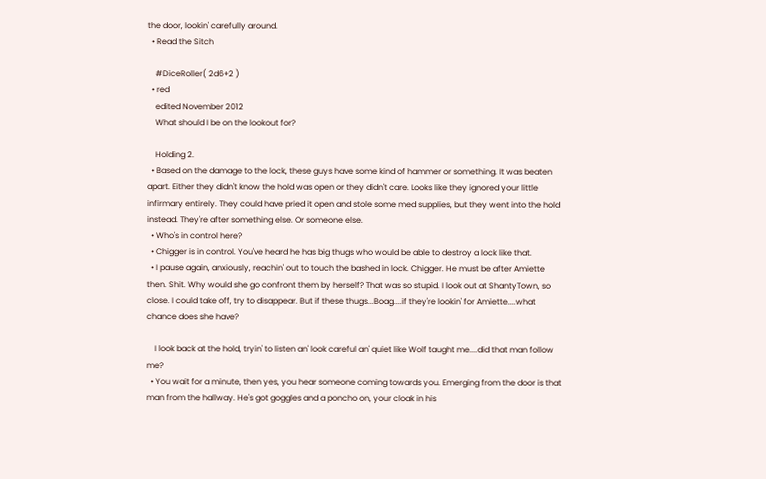the door, lookin' carefully around.
  • Read the Sitch

    #DiceRoller( 2d6+2 )
  • red
    edited November 2012
    What should I be on the lookout for?

    Holding 2.
  • Based on the damage to the lock, these guys have some kind of hammer or something. It was beaten apart. Either they didn't know the hold was open or they didn't care. Looks like they ignored your little infirmary entirely. They could have pried it open and stole some med supplies, but they went into the hold instead. They're after something else. Or someone else.
  • Who's in control here?
  • Chigger is in control. You've heard he has big thugs who would be able to destroy a lock like that.
  • I pause again, anxiously, reachin' out to touch the bashed in lock. Chigger. He must be after Amiette then. Shit. Why would she go confront them by herself? That was so stupid. I look out at ShantyTown, so close. I could take off, try to disappear. But if these thugs...Boag....if they're lookin' for Amiette....what chance does she have?

    I look back at the hold, tryin' to listen an' look careful an' quiet like Wolf taught me....did that man follow me?
  • You wait for a minute, then yes, you hear someone coming towards you. Emerging from the door is that man from the hallway. He's got goggles and a poncho on, your cloak in his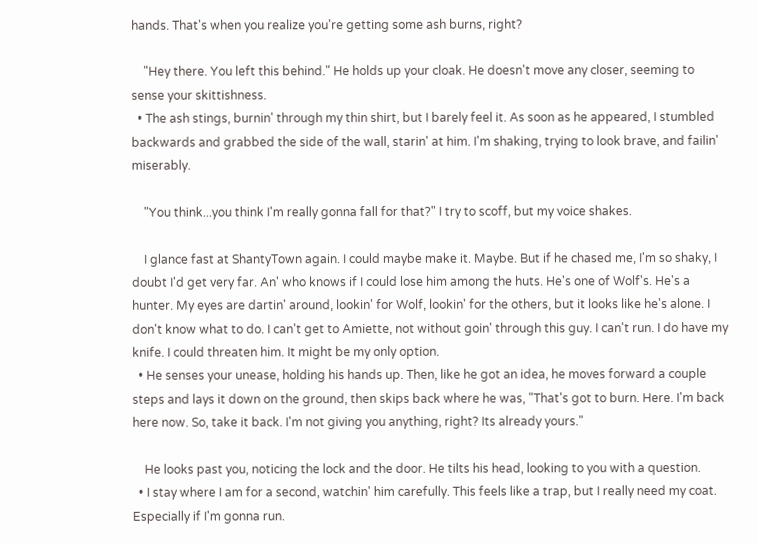hands. That's when you realize you're getting some ash burns, right?

    "Hey there. You left this behind." He holds up your cloak. He doesn't move any closer, seeming to sense your skittishness.
  • The ash stings, burnin' through my thin shirt, but I barely feel it. As soon as he appeared, I stumbled backwards and grabbed the side of the wall, starin' at him. I'm shaking, trying to look brave, and failin' miserably.

    "You think...you think I'm really gonna fall for that?" I try to scoff, but my voice shakes.

    I glance fast at ShantyTown again. I could maybe make it. Maybe. But if he chased me, I'm so shaky, I doubt I'd get very far. An' who knows if I could lose him among the huts. He's one of Wolf's. He's a hunter. My eyes are dartin' around, lookin' for Wolf, lookin' for the others, but it looks like he's alone. I don't know what to do. I can't get to Amiette, not without goin' through this guy. I can't run. I do have my knife. I could threaten him. It might be my only option.
  • He senses your unease, holding his hands up. Then, like he got an idea, he moves forward a couple steps and lays it down on the ground, then skips back where he was, "That's got to burn. Here. I'm back here now. So, take it back. I'm not giving you anything, right? Its already yours."

    He looks past you, noticing the lock and the door. He tilts his head, looking to you with a question.
  • I stay where I am for a second, watchin' him carefully. This feels like a trap, but I really need my coat. Especially if I'm gonna run.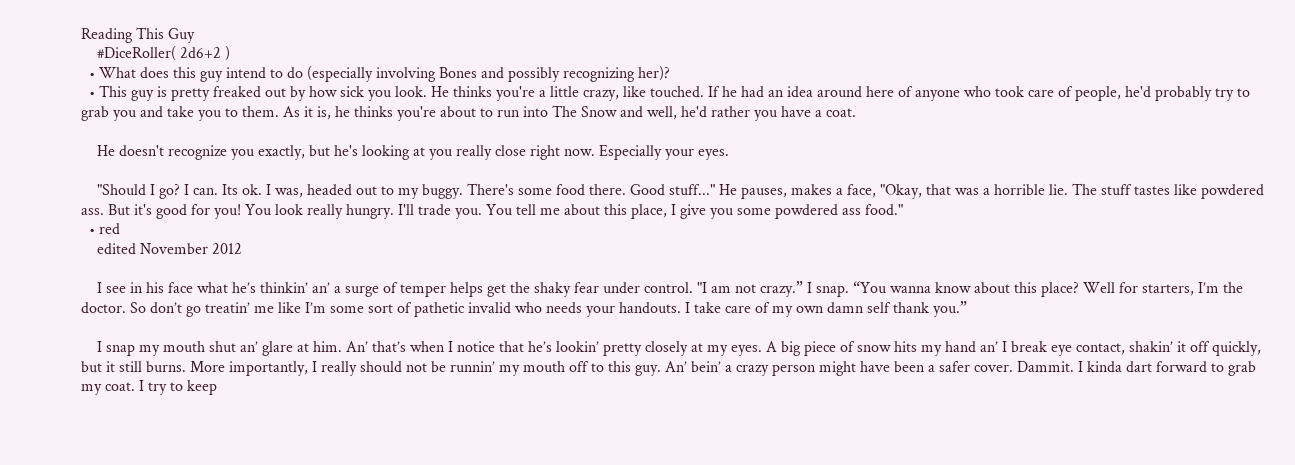Reading This Guy
    #DiceRoller( 2d6+2 )
  • What does this guy intend to do (especially involving Bones and possibly recognizing her)?
  • This guy is pretty freaked out by how sick you look. He thinks you're a little crazy, like touched. If he had an idea around here of anyone who took care of people, he'd probably try to grab you and take you to them. As it is, he thinks you're about to run into The Snow and well, he'd rather you have a coat.

    He doesn't recognize you exactly, but he's looking at you really close right now. Especially your eyes.

    "Should I go? I can. Its ok. I was, headed out to my buggy. There's some food there. Good stuff..." He pauses, makes a face, "Okay, that was a horrible lie. The stuff tastes like powdered ass. But it's good for you! You look really hungry. I'll trade you. You tell me about this place, I give you some powdered ass food."
  • red
    edited November 2012

    I see in his face what he’s thinkin’ an’ a surge of temper helps get the shaky fear under control. "I am not crazy.” I snap. “You wanna know about this place? Well for starters, I’m the doctor. So don’t go treatin’ me like I’m some sort of pathetic invalid who needs your handouts. I take care of my own damn self thank you.”

    I snap my mouth shut an’ glare at him. An’ that’s when I notice that he’s lookin’ pretty closely at my eyes. A big piece of snow hits my hand an’ I break eye contact, shakin’ it off quickly, but it still burns. More importantly, I really should not be runnin’ my mouth off to this guy. An’ bein’ a crazy person might have been a safer cover. Dammit. I kinda dart forward to grab my coat. I try to keep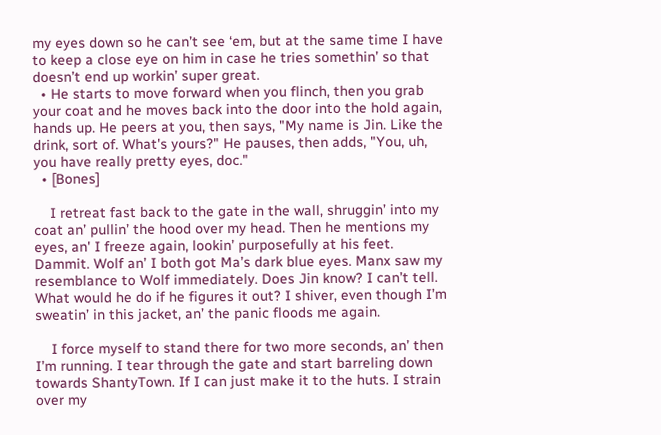my eyes down so he can’t see ‘em, but at the same time I have to keep a close eye on him in case he tries somethin’ so that doesn’t end up workin’ super great.
  • He starts to move forward when you flinch, then you grab your coat and he moves back into the door into the hold again, hands up. He peers at you, then says, "My name is Jin. Like the drink, sort of. What's yours?" He pauses, then adds, "You, uh, you have really pretty eyes, doc."
  • [Bones]

    I retreat fast back to the gate in the wall, shruggin’ into my coat an’ pullin’ the hood over my head. Then he mentions my eyes, an' I freeze again, lookin’ purposefully at his feet. Dammit. Wolf an’ I both got Ma’s dark blue eyes. Manx saw my resemblance to Wolf immediately. Does Jin know? I can’t tell. What would he do if he figures it out? I shiver, even though I’m sweatin’ in this jacket, an’ the panic floods me again.

    I force myself to stand there for two more seconds, an’ then I’m running. I tear through the gate and start barreling down towards ShantyTown. If I can just make it to the huts. I strain over my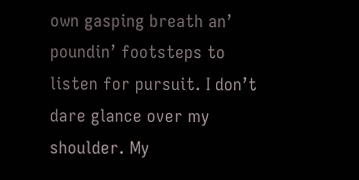own gasping breath an’ poundin’ footsteps to listen for pursuit. I don’t dare glance over my shoulder. My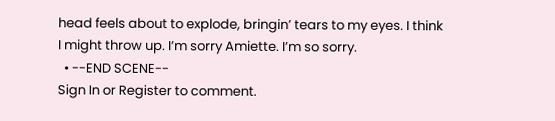head feels about to explode, bringin’ tears to my eyes. I think I might throw up. I’m sorry Amiette. I’m so sorry.
  • --END SCENE--
Sign In or Register to comment.